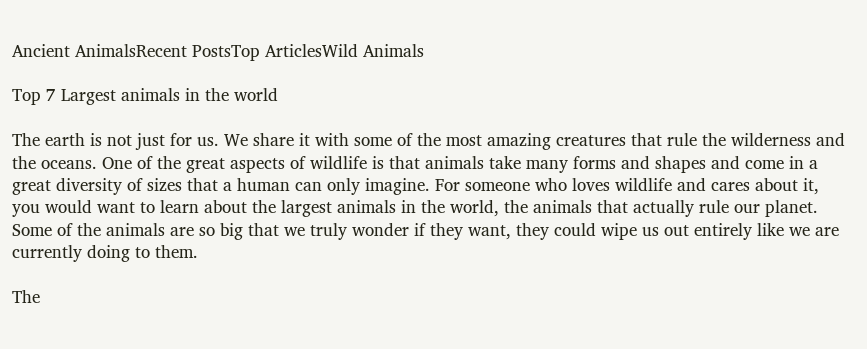Ancient AnimalsRecent PostsTop ArticlesWild Animals

Top 7 Largest animals in the world

The earth is not just for us. We share it with some of the most amazing creatures that rule the wilderness and the oceans. One of the great aspects of wildlife is that animals take many forms and shapes and come in a great diversity of sizes that a human can only imagine. For someone who loves wildlife and cares about it, you would want to learn about the largest animals in the world, the animals that actually rule our planet. Some of the animals are so big that we truly wonder if they want, they could wipe us out entirely like we are currently doing to them.

The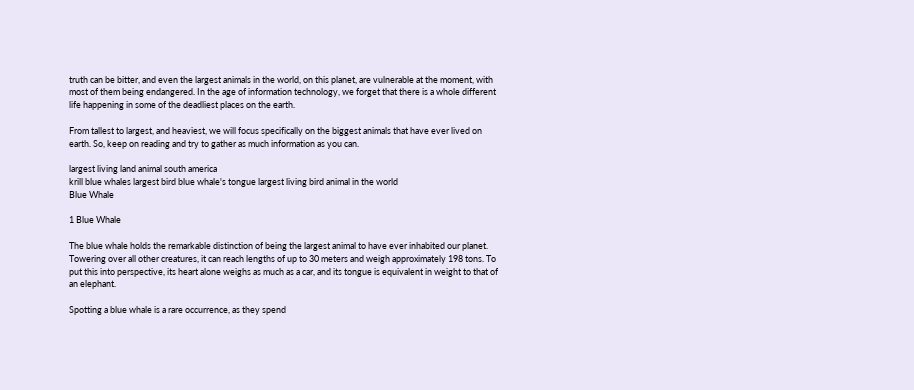truth can be bitter, and even the largest animals in the world, on this planet, are vulnerable at the moment, with most of them being endangered. In the age of information technology, we forget that there is a whole different life happening in some of the deadliest places on the earth.

From tallest to largest, and heaviest, we will focus specifically on the biggest animals that have ever lived on earth. So, keep on reading and try to gather as much information as you can.

largest living land animal south america
krill blue whales largest bird blue whale's tongue largest living bird animal in the world
Blue Whale

1 Blue Whale

The blue whale holds the remarkable distinction of being the largest animal to have ever inhabited our planet. Towering over all other creatures, it can reach lengths of up to 30 meters and weigh approximately 198 tons. To put this into perspective, its heart alone weighs as much as a car, and its tongue is equivalent in weight to that of an elephant.

Spotting a blue whale is a rare occurrence, as they spend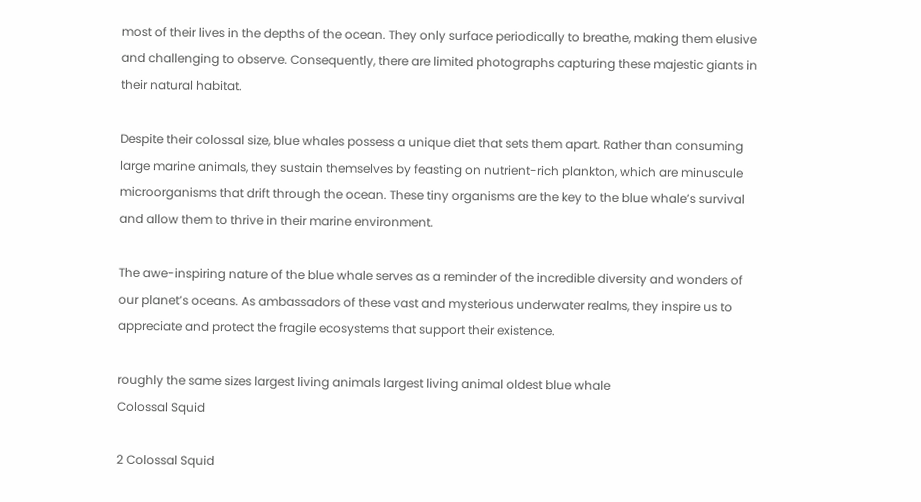most of their lives in the depths of the ocean. They only surface periodically to breathe, making them elusive and challenging to observe. Consequently, there are limited photographs capturing these majestic giants in their natural habitat.

Despite their colossal size, blue whales possess a unique diet that sets them apart. Rather than consuming large marine animals, they sustain themselves by feasting on nutrient-rich plankton, which are minuscule microorganisms that drift through the ocean. These tiny organisms are the key to the blue whale’s survival and allow them to thrive in their marine environment.

The awe-inspiring nature of the blue whale serves as a reminder of the incredible diversity and wonders of our planet’s oceans. As ambassadors of these vast and mysterious underwater realms, they inspire us to appreciate and protect the fragile ecosystems that support their existence.

roughly the same sizes largest living animals largest living animal oldest blue whale
Colossal Squid

2 Colossal Squid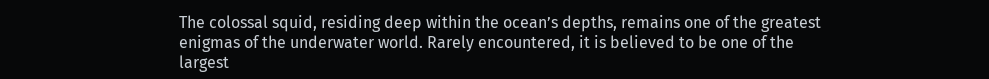The colossal squid, residing deep within the ocean’s depths, remains one of the greatest enigmas of the underwater world. Rarely encountered, it is believed to be one of the largest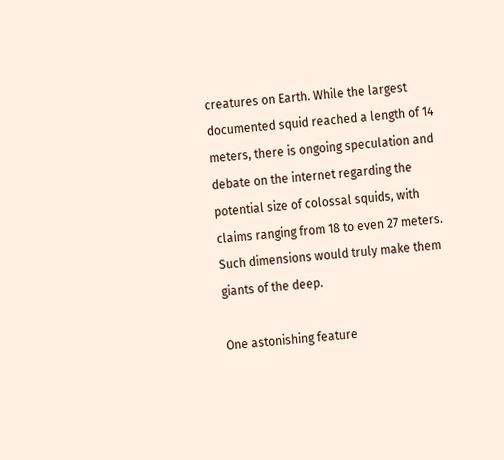creatures on Earth. While the largest documented squid reached a length of 14 meters, there is ongoing speculation and debate on the internet regarding the potential size of colossal squids, with claims ranging from 18 to even 27 meters. Such dimensions would truly make them giants of the deep.

One astonishing feature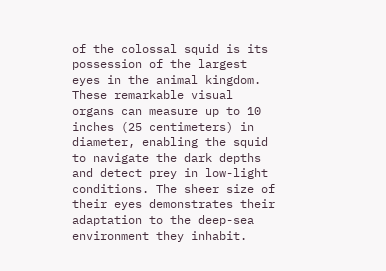of the colossal squid is its possession of the largest eyes in the animal kingdom. These remarkable visual organs can measure up to 10 inches (25 centimeters) in diameter, enabling the squid to navigate the dark depths and detect prey in low-light conditions. The sheer size of their eyes demonstrates their adaptation to the deep-sea environment they inhabit.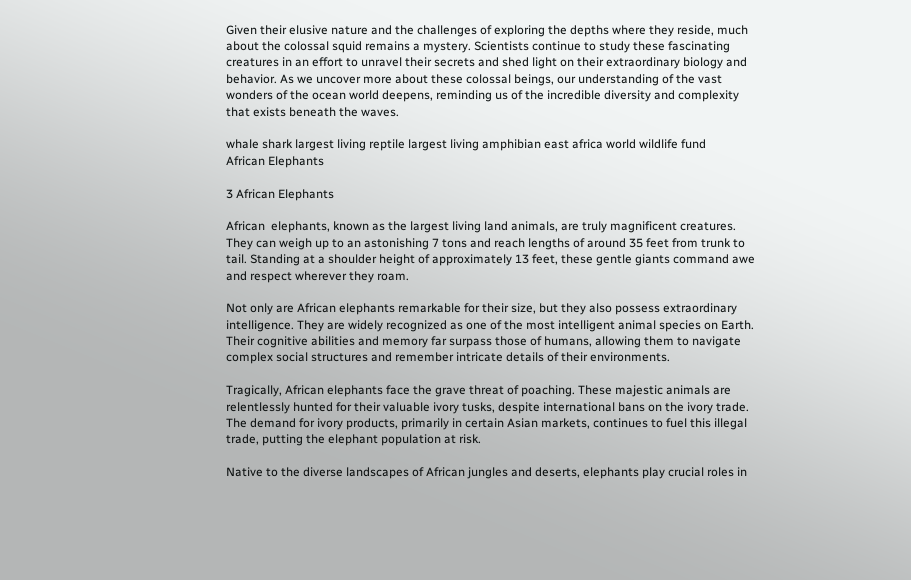Given their elusive nature and the challenges of exploring the depths where they reside, much about the colossal squid remains a mystery. Scientists continue to study these fascinating creatures in an effort to unravel their secrets and shed light on their extraordinary biology and behavior. As we uncover more about these colossal beings, our understanding of the vast wonders of the ocean world deepens, reminding us of the incredible diversity and complexity that exists beneath the waves.

whale shark largest living reptile largest living amphibian east africa world wildlife fund
African Elephants

3 African Elephants

African  elephants, known as the largest living land animals, are truly magnificent creatures. They can weigh up to an astonishing 7 tons and reach lengths of around 35 feet from trunk to tail. Standing at a shoulder height of approximately 13 feet, these gentle giants command awe and respect wherever they roam.

Not only are African elephants remarkable for their size, but they also possess extraordinary intelligence. They are widely recognized as one of the most intelligent animal species on Earth. Their cognitive abilities and memory far surpass those of humans, allowing them to navigate complex social structures and remember intricate details of their environments.

Tragically, African elephants face the grave threat of poaching. These majestic animals are relentlessly hunted for their valuable ivory tusks, despite international bans on the ivory trade. The demand for ivory products, primarily in certain Asian markets, continues to fuel this illegal trade, putting the elephant population at risk.

Native to the diverse landscapes of African jungles and deserts, elephants play crucial roles in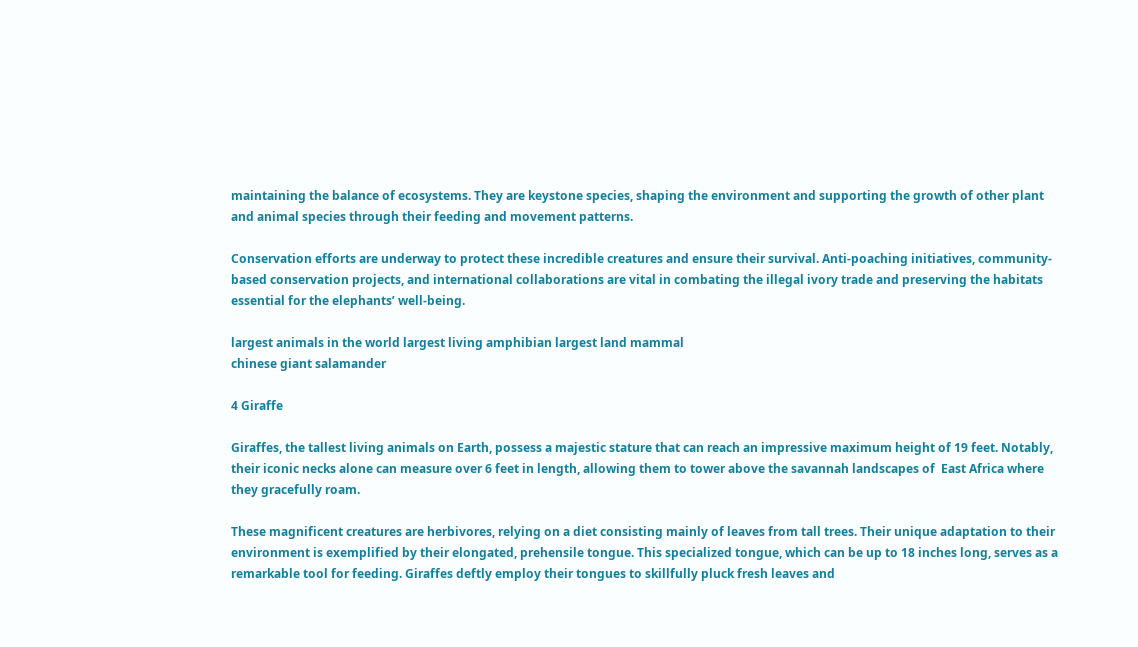maintaining the balance of ecosystems. They are keystone species, shaping the environment and supporting the growth of other plant and animal species through their feeding and movement patterns.

Conservation efforts are underway to protect these incredible creatures and ensure their survival. Anti-poaching initiatives, community-based conservation projects, and international collaborations are vital in combating the illegal ivory trade and preserving the habitats essential for the elephants’ well-being.

largest animals in the world largest living amphibian largest land mammal
chinese giant salamander

4 Giraffe

Giraffes, the tallest living animals on Earth, possess a majestic stature that can reach an impressive maximum height of 19 feet. Notably, their iconic necks alone can measure over 6 feet in length, allowing them to tower above the savannah landscapes of  East Africa where they gracefully roam.

These magnificent creatures are herbivores, relying on a diet consisting mainly of leaves from tall trees. Their unique adaptation to their environment is exemplified by their elongated, prehensile tongue. This specialized tongue, which can be up to 18 inches long, serves as a remarkable tool for feeding. Giraffes deftly employ their tongues to skillfully pluck fresh leaves and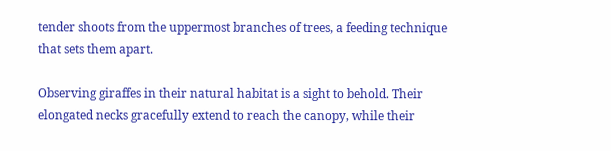tender shoots from the uppermost branches of trees, a feeding technique that sets them apart.

Observing giraffes in their natural habitat is a sight to behold. Their elongated necks gracefully extend to reach the canopy, while their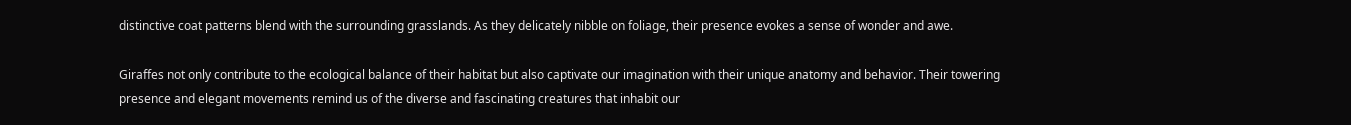distinctive coat patterns blend with the surrounding grasslands. As they delicately nibble on foliage, their presence evokes a sense of wonder and awe.

Giraffes not only contribute to the ecological balance of their habitat but also captivate our imagination with their unique anatomy and behavior. Their towering presence and elegant movements remind us of the diverse and fascinating creatures that inhabit our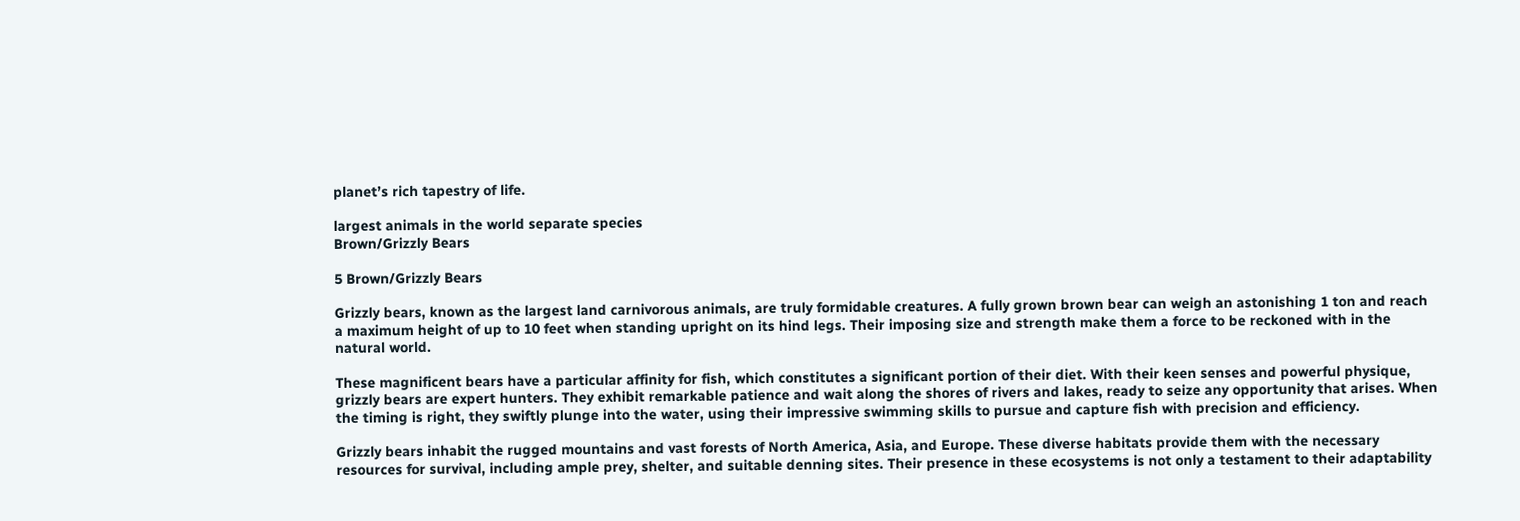planet’s rich tapestry of life.

largest animals in the world separate species
Brown/Grizzly Bears

5 Brown/Grizzly Bears

Grizzly bears, known as the largest land carnivorous animals, are truly formidable creatures. A fully grown brown bear can weigh an astonishing 1 ton and reach a maximum height of up to 10 feet when standing upright on its hind legs. Their imposing size and strength make them a force to be reckoned with in the natural world.

These magnificent bears have a particular affinity for fish, which constitutes a significant portion of their diet. With their keen senses and powerful physique, grizzly bears are expert hunters. They exhibit remarkable patience and wait along the shores of rivers and lakes, ready to seize any opportunity that arises. When the timing is right, they swiftly plunge into the water, using their impressive swimming skills to pursue and capture fish with precision and efficiency.

Grizzly bears inhabit the rugged mountains and vast forests of North America, Asia, and Europe. These diverse habitats provide them with the necessary resources for survival, including ample prey, shelter, and suitable denning sites. Their presence in these ecosystems is not only a testament to their adaptability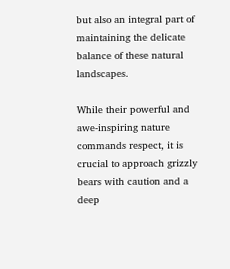but also an integral part of maintaining the delicate balance of these natural landscapes.

While their powerful and awe-inspiring nature commands respect, it is crucial to approach grizzly bears with caution and a deep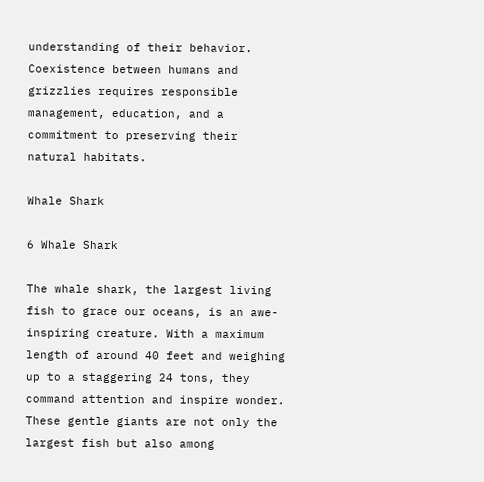understanding of their behavior. Coexistence between humans and grizzlies requires responsible management, education, and a commitment to preserving their natural habitats.

Whale Shark

6 Whale Shark

The whale shark, the largest living fish to grace our oceans, is an awe-inspiring creature. With a maximum length of around 40 feet and weighing up to a staggering 24 tons, they command attention and inspire wonder. These gentle giants are not only the largest fish but also among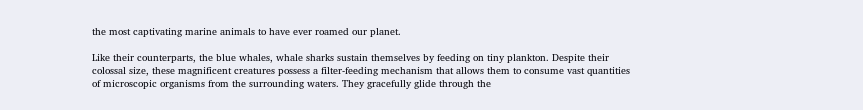the most captivating marine animals to have ever roamed our planet.

Like their counterparts, the blue whales, whale sharks sustain themselves by feeding on tiny plankton. Despite their colossal size, these magnificent creatures possess a filter-feeding mechanism that allows them to consume vast quantities of microscopic organisms from the surrounding waters. They gracefully glide through the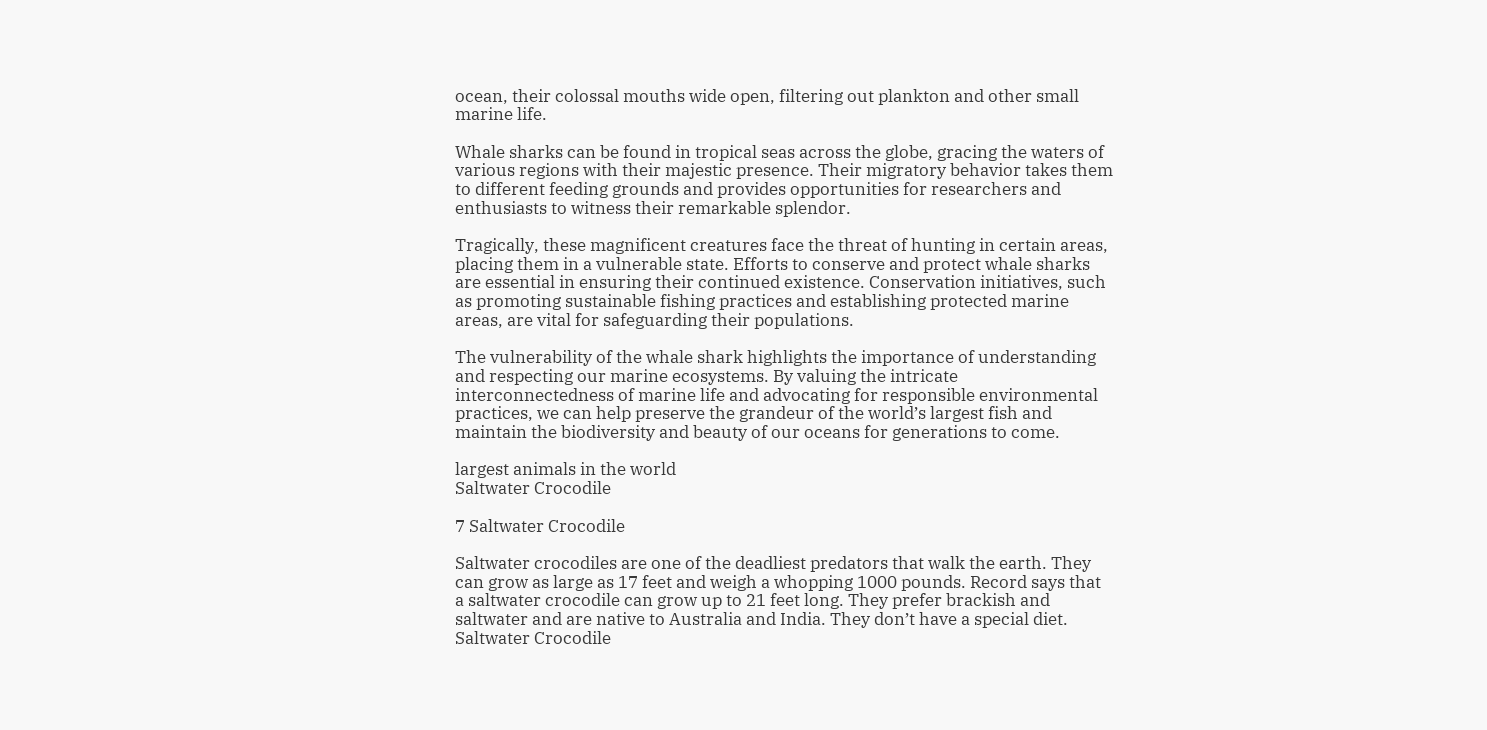ocean, their colossal mouths wide open, filtering out plankton and other small marine life.

Whale sharks can be found in tropical seas across the globe, gracing the waters of various regions with their majestic presence. Their migratory behavior takes them to different feeding grounds and provides opportunities for researchers and enthusiasts to witness their remarkable splendor.

Tragically, these magnificent creatures face the threat of hunting in certain areas, placing them in a vulnerable state. Efforts to conserve and protect whale sharks are essential in ensuring their continued existence. Conservation initiatives, such as promoting sustainable fishing practices and establishing protected marine areas, are vital for safeguarding their populations.

The vulnerability of the whale shark highlights the importance of understanding and respecting our marine ecosystems. By valuing the intricate interconnectedness of marine life and advocating for responsible environmental practices, we can help preserve the grandeur of the world’s largest fish and maintain the biodiversity and beauty of our oceans for generations to come.

largest animals in the world
Saltwater Crocodile

7 Saltwater Crocodile

Saltwater crocodiles are one of the deadliest predators that walk the earth. They can grow as large as 17 feet and weigh a whopping 1000 pounds. Record says that a saltwater crocodile can grow up to 21 feet long. They prefer brackish and saltwater and are native to Australia and India. They don’t have a special diet. Saltwater Crocodile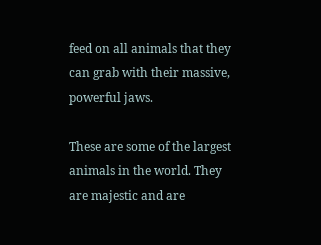feed on all animals that they can grab with their massive, powerful jaws.

These are some of the largest animals in the world. They are majestic and are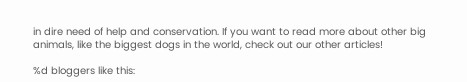in dire need of help and conservation. If you want to read more about other big animals, like the biggest dogs in the world, check out our other articles!

%d bloggers like this: